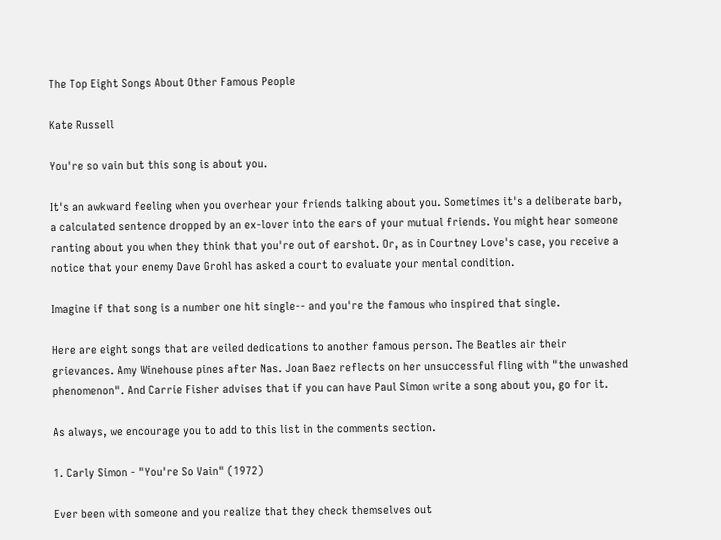The Top Eight Songs About Other Famous People

Kate Russell

You're so vain but this song is about you.

It's an awkward feeling when you overhear your friends talking about you. Sometimes it's a deliberate barb, a calculated sentence dropped by an ex-lover into the ears of your mutual friends. You might hear someone ranting about you when they think that you're out of earshot. Or, as in Courtney Love's case, you receive a notice that your enemy Dave Grohl has asked a court to evaluate your mental condition.

Imagine if that song is a number one hit single-- and you're the famous who inspired that single.

Here are eight songs that are veiled dedications to another famous person. The Beatles air their grievances. Amy Winehouse pines after Nas. Joan Baez reflects on her unsuccessful fling with "the unwashed phenomenon". And Carrie Fisher advises that if you can have Paul Simon write a song about you, go for it.

As always, we encourage you to add to this list in the comments section.

1. Carly Simon - "You're So Vain" (1972)

Ever been with someone and you realize that they check themselves out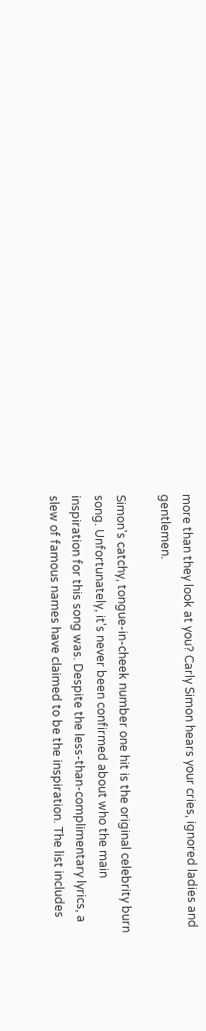more than they look at you? Carly Simon hears your cries, ignored ladies and gentlemen.

Simon's catchy, tongue-in-cheek number one hit is the original celebrity burn song. Unfortunately, it's never been confirmed about who the main inspiration for this song was. Despite the less-than-complimentary lyrics, a slew of famous names have claimed to be the inspiration. The list includes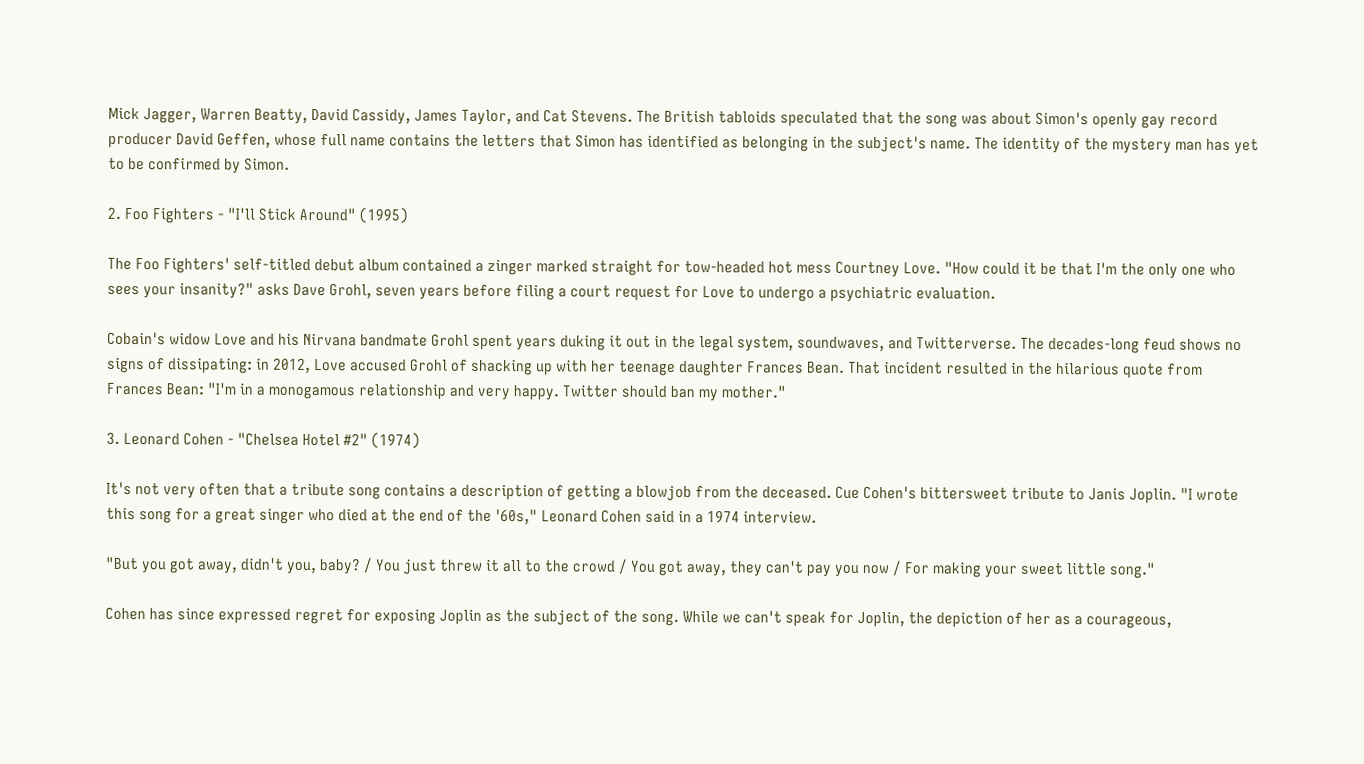Mick Jagger, Warren Beatty, David Cassidy, James Taylor, and Cat Stevens. The British tabloids speculated that the song was about Simon's openly gay record producer David Geffen, whose full name contains the letters that Simon has identified as belonging in the subject's name. The identity of the mystery man has yet to be confirmed by Simon.

2. Foo Fighters - "I'll Stick Around" (1995)

The Foo Fighters' self-titled debut album contained a zinger marked straight for tow-headed hot mess Courtney Love. "How could it be that I'm the only one who sees your insanity?" asks Dave Grohl, seven years before filing a court request for Love to undergo a psychiatric evaluation.

Cobain's widow Love and his Nirvana bandmate Grohl spent years duking it out in the legal system, soundwaves, and Twitterverse. The decades-long feud shows no signs of dissipating: in 2012, Love accused Grohl of shacking up with her teenage daughter Frances Bean. That incident resulted in the hilarious quote from Frances Bean: "I'm in a monogamous relationship and very happy. Twitter should ban my mother."

3. Leonard Cohen - "Chelsea Hotel #2" (1974)

It's not very often that a tribute song contains a description of getting a blowjob from the deceased. Cue Cohen's bittersweet tribute to Janis Joplin. "I wrote this song for a great singer who died at the end of the '60s," Leonard Cohen said in a 1974 interview.

"But you got away, didn't you, baby? / You just threw it all to the crowd / You got away, they can't pay you now / For making your sweet little song."

Cohen has since expressed regret for exposing Joplin as the subject of the song. While we can't speak for Joplin, the depiction of her as a courageous,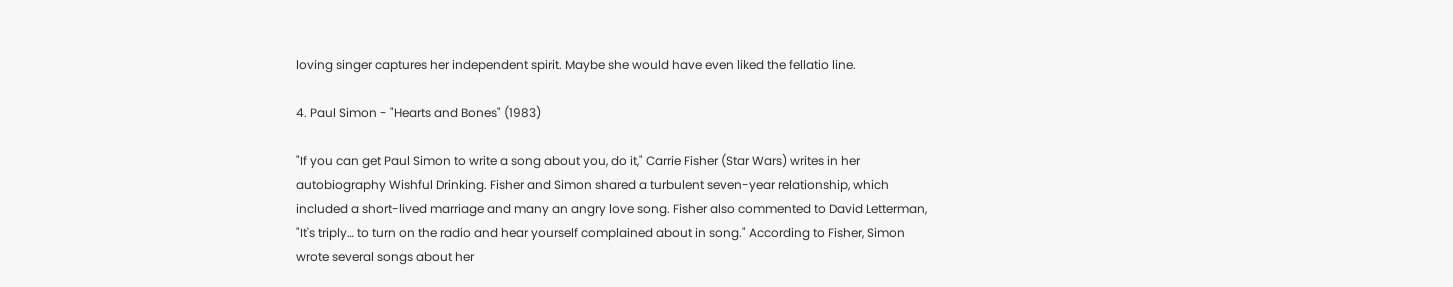loving singer captures her independent spirit. Maybe she would have even liked the fellatio line.

4. Paul Simon - "Hearts and Bones" (1983)

"If you can get Paul Simon to write a song about you, do it," Carrie Fisher (Star Wars) writes in her autobiography Wishful Drinking. Fisher and Simon shared a turbulent seven-year relationship, which included a short-lived marriage and many an angry love song. Fisher also commented to David Letterman, "It's triply… to turn on the radio and hear yourself complained about in song." According to Fisher, Simon wrote several songs about her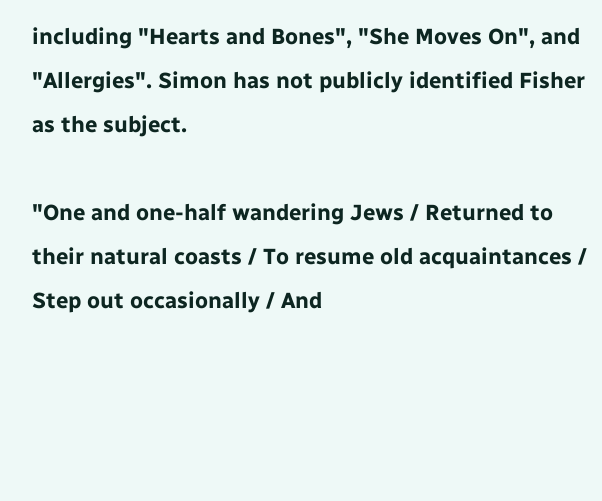including "Hearts and Bones", "She Moves On", and "Allergies". Simon has not publicly identified Fisher as the subject.

"One and one-half wandering Jews / Returned to their natural coasts / To resume old acquaintances / Step out occasionally / And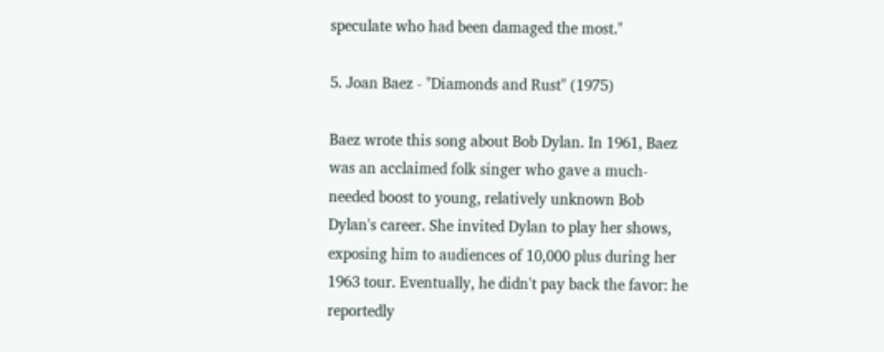speculate who had been damaged the most."

5. Joan Baez - "Diamonds and Rust" (1975)

Baez wrote this song about Bob Dylan. In 1961, Baez was an acclaimed folk singer who gave a much-needed boost to young, relatively unknown Bob Dylan's career. She invited Dylan to play her shows, exposing him to audiences of 10,000 plus during her 1963 tour. Eventually, he didn't pay back the favor: he reportedly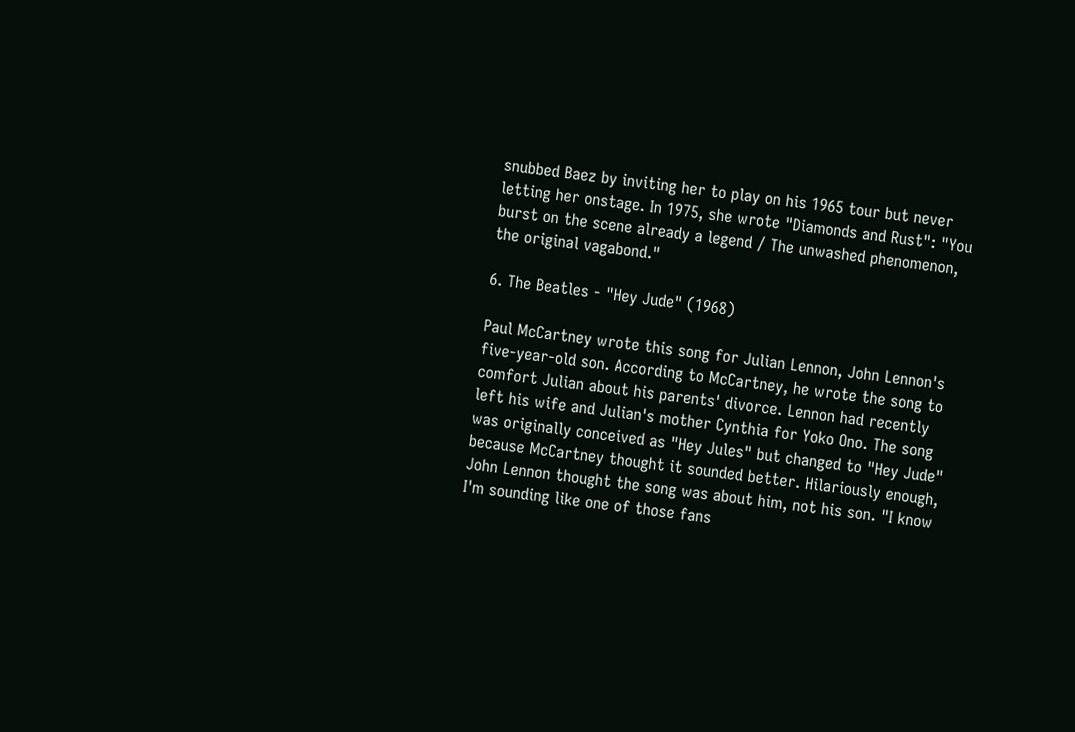snubbed Baez by inviting her to play on his 1965 tour but never letting her onstage. In 1975, she wrote "Diamonds and Rust": "You burst on the scene already a legend / The unwashed phenomenon, the original vagabond."

6. The Beatles - "Hey Jude" (1968)

Paul McCartney wrote this song for Julian Lennon, John Lennon's five-year-old son. According to McCartney, he wrote the song to comfort Julian about his parents' divorce. Lennon had recently left his wife and Julian's mother Cynthia for Yoko Ono. The song was originally conceived as "Hey Jules" but changed to "Hey Jude" because McCartney thought it sounded better. Hilariously enough, John Lennon thought the song was about him, not his son. "I know I'm sounding like one of those fans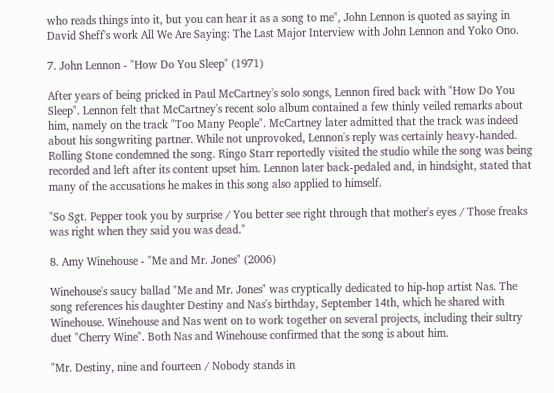who reads things into it, but you can hear it as a song to me", John Lennon is quoted as saying in David Sheff's work All We Are Saying: The Last Major Interview with John Lennon and Yoko Ono.

7. John Lennon - "How Do You Sleep" (1971)

After years of being pricked in Paul McCartney's solo songs, Lennon fired back with "How Do You Sleep". Lennon felt that McCartney's recent solo album contained a few thinly veiled remarks about him, namely on the track "Too Many People". McCartney later admitted that the track was indeed about his songwriting partner. While not unprovoked, Lennon's reply was certainly heavy-handed. Rolling Stone condemned the song. Ringo Starr reportedly visited the studio while the song was being recorded and left after its content upset him. Lennon later back-pedaled and, in hindsight, stated that many of the accusations he makes in this song also applied to himself.

"So Sgt. Pepper took you by surprise / You better see right through that mother's eyes / Those freaks was right when they said you was dead."

8. Amy Winehouse - "Me and Mr. Jones" (2006)

Winehouse's saucy ballad "Me and Mr. Jones" was cryptically dedicated to hip-hop artist Nas. The song references his daughter Destiny and Nas's birthday, September 14th, which he shared with Winehouse. Winehouse and Nas went on to work together on several projects, including their sultry duet "Cherry Wine". Both Nas and Winehouse confirmed that the song is about him.

"Mr. Destiny, nine and fourteen / Nobody stands in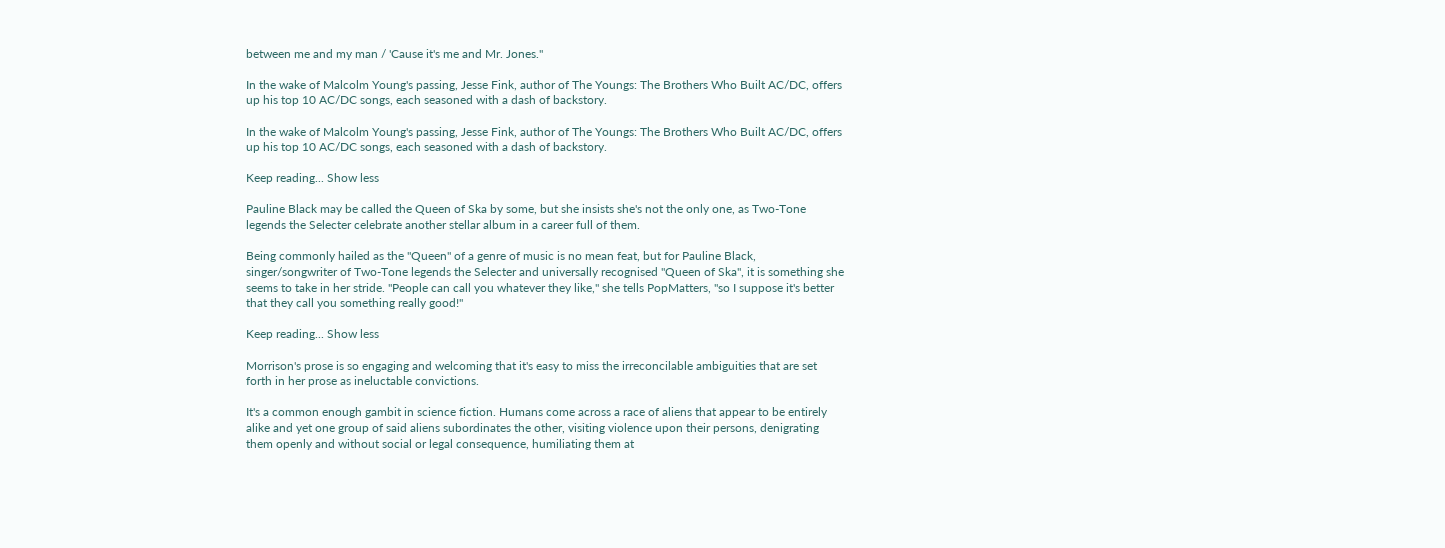between me and my man / 'Cause it's me and Mr. Jones."

In the wake of Malcolm Young's passing, Jesse Fink, author of The Youngs: The Brothers Who Built AC/DC, offers up his top 10 AC/DC songs, each seasoned with a dash of backstory.

In the wake of Malcolm Young's passing, Jesse Fink, author of The Youngs: The Brothers Who Built AC/DC, offers up his top 10 AC/DC songs, each seasoned with a dash of backstory.

Keep reading... Show less

Pauline Black may be called the Queen of Ska by some, but she insists she's not the only one, as Two-Tone legends the Selecter celebrate another stellar album in a career full of them.

Being commonly hailed as the "Queen" of a genre of music is no mean feat, but for Pauline Black, singer/songwriter of Two-Tone legends the Selecter and universally recognised "Queen of Ska", it is something she seems to take in her stride. "People can call you whatever they like," she tells PopMatters, "so I suppose it's better that they call you something really good!"

Keep reading... Show less

Morrison's prose is so engaging and welcoming that it's easy to miss the irreconcilable ambiguities that are set forth in her prose as ineluctable convictions.

It's a common enough gambit in science fiction. Humans come across a race of aliens that appear to be entirely alike and yet one group of said aliens subordinates the other, visiting violence upon their persons, denigrating them openly and without social or legal consequence, humiliating them at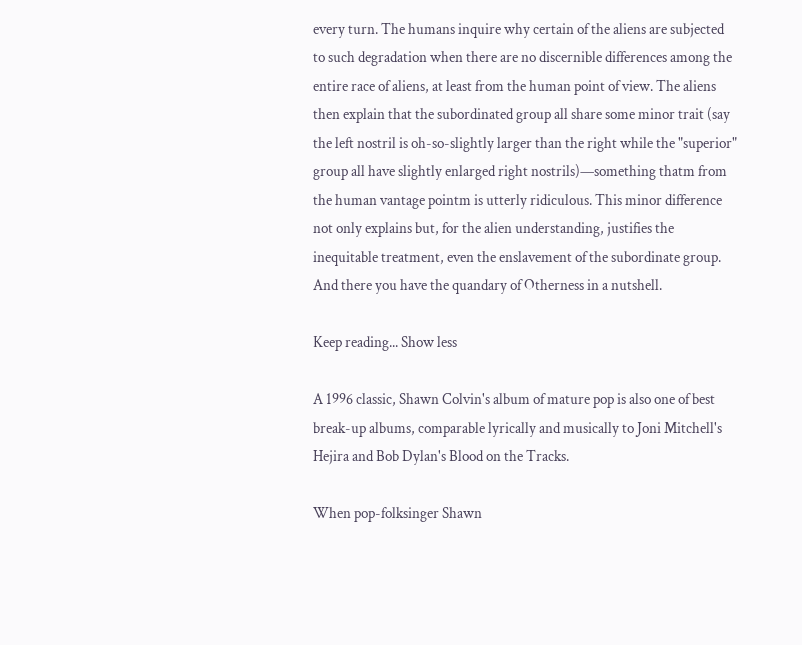every turn. The humans inquire why certain of the aliens are subjected to such degradation when there are no discernible differences among the entire race of aliens, at least from the human point of view. The aliens then explain that the subordinated group all share some minor trait (say the left nostril is oh-so-slightly larger than the right while the "superior" group all have slightly enlarged right nostrils)—something thatm from the human vantage pointm is utterly ridiculous. This minor difference not only explains but, for the alien understanding, justifies the inequitable treatment, even the enslavement of the subordinate group. And there you have the quandary of Otherness in a nutshell.

Keep reading... Show less

A 1996 classic, Shawn Colvin's album of mature pop is also one of best break-up albums, comparable lyrically and musically to Joni Mitchell's Hejira and Bob Dylan's Blood on the Tracks.

When pop-folksinger Shawn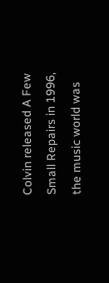Colvin released A Few Small Repairs in 1996, the music world was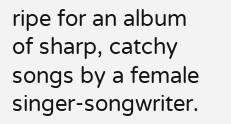ripe for an album of sharp, catchy songs by a female singer-songwriter.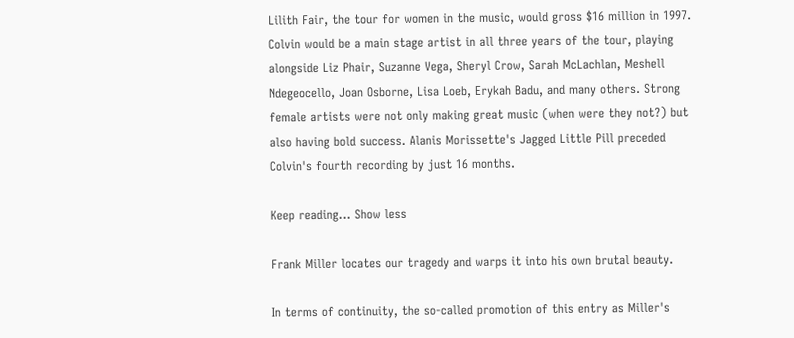Lilith Fair, the tour for women in the music, would gross $16 million in 1997. Colvin would be a main stage artist in all three years of the tour, playing alongside Liz Phair, Suzanne Vega, Sheryl Crow, Sarah McLachlan, Meshell Ndegeocello, Joan Osborne, Lisa Loeb, Erykah Badu, and many others. Strong female artists were not only making great music (when were they not?) but also having bold success. Alanis Morissette's Jagged Little Pill preceded Colvin's fourth recording by just 16 months.

Keep reading... Show less

Frank Miller locates our tragedy and warps it into his own brutal beauty.

In terms of continuity, the so-called promotion of this entry as Miller's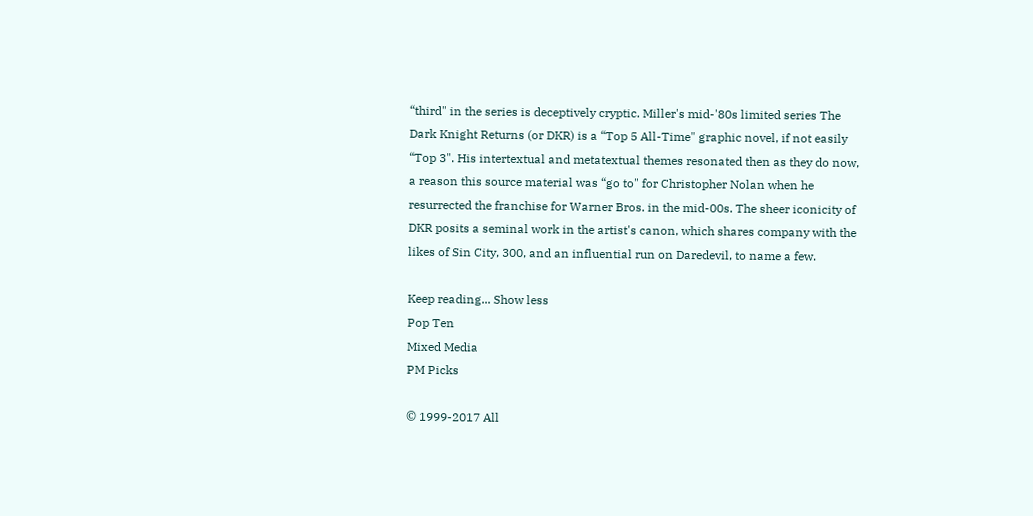“third" in the series is deceptively cryptic. Miller's mid-'80s limited series The Dark Knight Returns (or DKR) is a “Top 5 All-Time" graphic novel, if not easily “Top 3". His intertextual and metatextual themes resonated then as they do now, a reason this source material was “go to" for Christopher Nolan when he resurrected the franchise for Warner Bros. in the mid-00s. The sheer iconicity of DKR posits a seminal work in the artist's canon, which shares company with the likes of Sin City, 300, and an influential run on Daredevil, to name a few.

Keep reading... Show less
Pop Ten
Mixed Media
PM Picks

© 1999-2017 All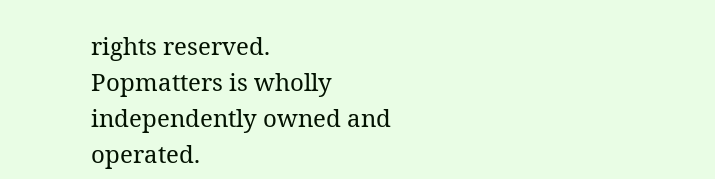rights reserved.
Popmatters is wholly independently owned and operated.